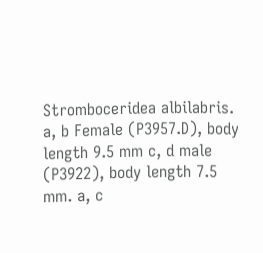Stromboceridea albilabris. a, b Female (P3957.D), body length 9.5 mm c, d male (P3922), body length 7.5 mm. a, c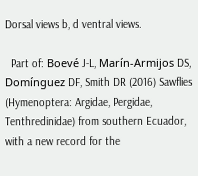Dorsal views b, d ventral views.

  Part of: Boevé J-L, Marín-Armijos DS, Domínguez DF, Smith DR (2016) Sawflies (Hymenoptera: Argidae, Pergidae, Tenthredinidae) from southern Ecuador, with a new record for the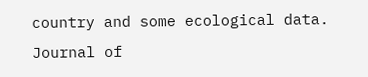country and some ecological data. Journal of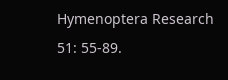Hymenoptera Research 51: 55-89.